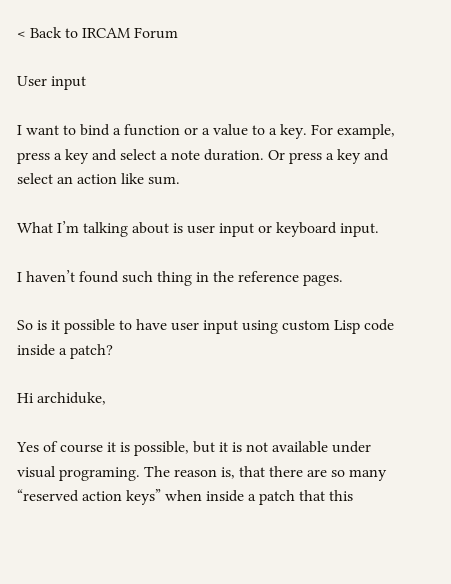< Back to IRCAM Forum

User input

I want to bind a function or a value to a key. For example, press a key and select a note duration. Or press a key and select an action like sum.

What I’m talking about is user input or keyboard input.

I haven’t found such thing in the reference pages.

So is it possible to have user input using custom Lisp code inside a patch?

Hi archiduke,

Yes of course it is possible, but it is not available under visual programing. The reason is, that there are so many “reserved action keys” when inside a patch that this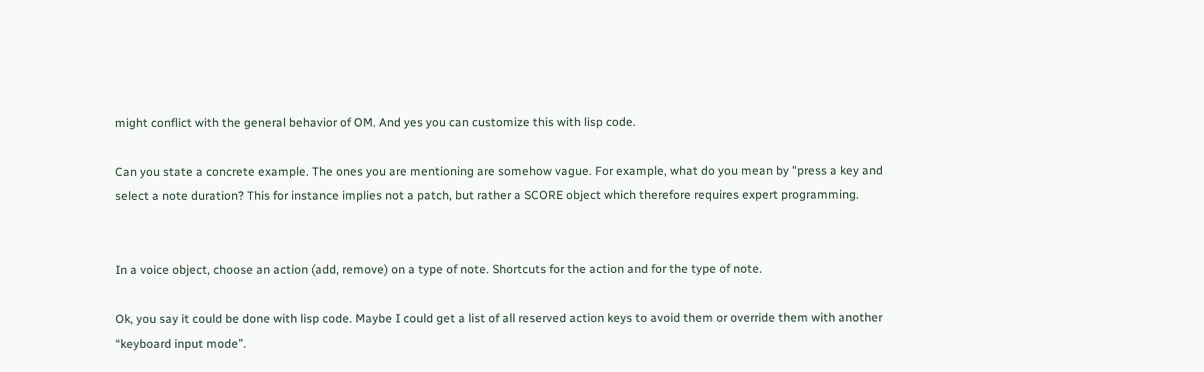might conflict with the general behavior of OM. And yes you can customize this with lisp code.

Can you state a concrete example. The ones you are mentioning are somehow vague. For example, what do you mean by "press a key and select a note duration? This for instance implies not a patch, but rather a SCORE object which therefore requires expert programming.


In a voice object, choose an action (add, remove) on a type of note. Shortcuts for the action and for the type of note.

Ok, you say it could be done with lisp code. Maybe I could get a list of all reserved action keys to avoid them or override them with another “keyboard input mode”.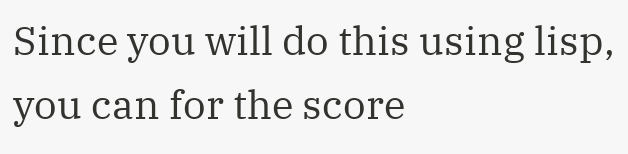Since you will do this using lisp, you can for the score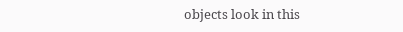objects look in this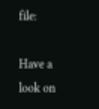file:

Have a look on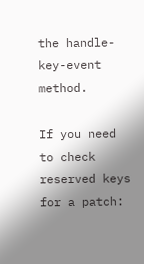the handle-key-event method.

If you need to check reserved keys for a patch: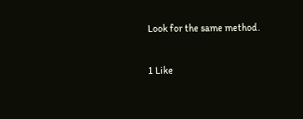Look for the same method.


1 Like